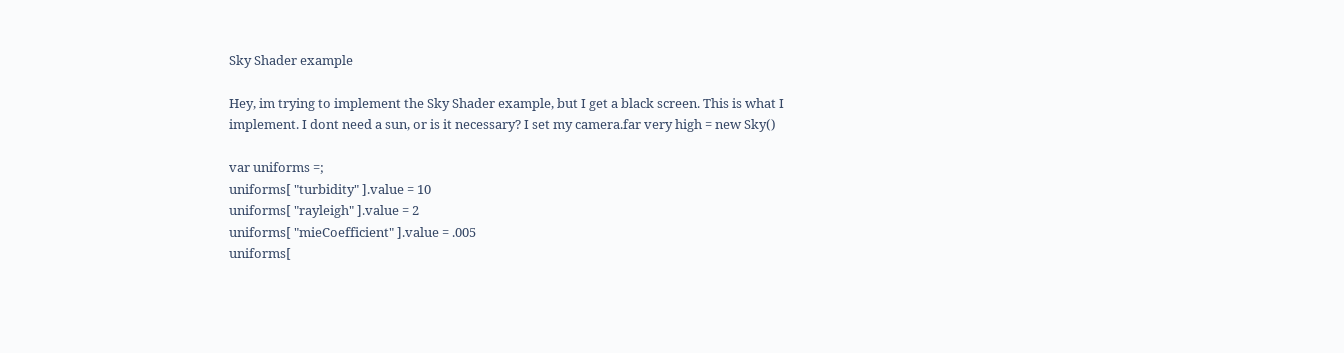Sky Shader example

Hey, im trying to implement the Sky Shader example, but I get a black screen. This is what I implement. I dont need a sun, or is it necessary? I set my camera.far very high = new Sky()

var uniforms =;
uniforms[ "turbidity" ].value = 10
uniforms[ "rayleigh" ].value = 2
uniforms[ "mieCoefficient" ].value = .005
uniforms[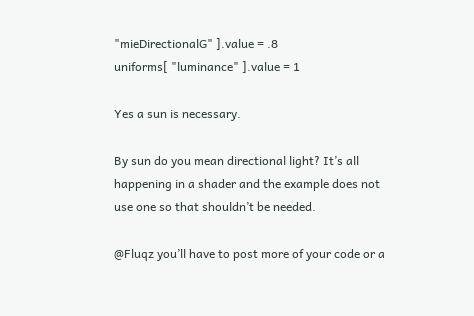"mieDirectionalG" ].value = .8
uniforms[ "luminance" ].value = 1

Yes a sun is necessary.

By sun do you mean directional light? It’s all happening in a shader and the example does not use one so that shouldn’t be needed.

@Fluqz you’ll have to post more of your code or a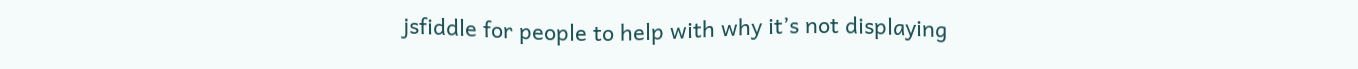jsfiddle for people to help with why it’s not displaying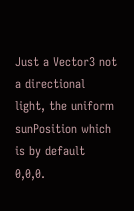Just a Vector3 not a directional light, the uniform sunPosition which is by default 0,0,0.